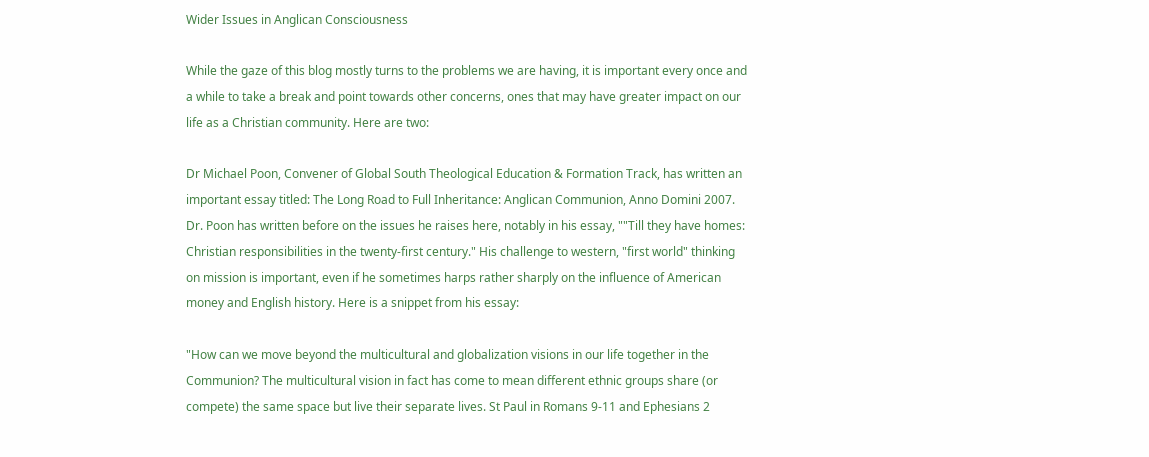Wider Issues in Anglican Consciousness

While the gaze of this blog mostly turns to the problems we are having, it is important every once and a while to take a break and point towards other concerns, ones that may have greater impact on our life as a Christian community. Here are two:

Dr Michael Poon, Convener of Global South Theological Education & Formation Track, has written an important essay titled: The Long Road to Full Inheritance: Anglican Communion, Anno Domini 2007.
Dr. Poon has written before on the issues he raises here, notably in his essay, ""Till they have homes: Christian responsibilities in the twenty-first century." His challenge to western, "first world" thinking on mission is important, even if he sometimes harps rather sharply on the influence of American money and English history. Here is a snippet from his essay:

"How can we move beyond the multicultural and globalization visions in our life together in the Communion? The multicultural vision in fact has come to mean different ethnic groups share (or compete) the same space but live their separate lives. St Paul in Romans 9-11 and Ephesians 2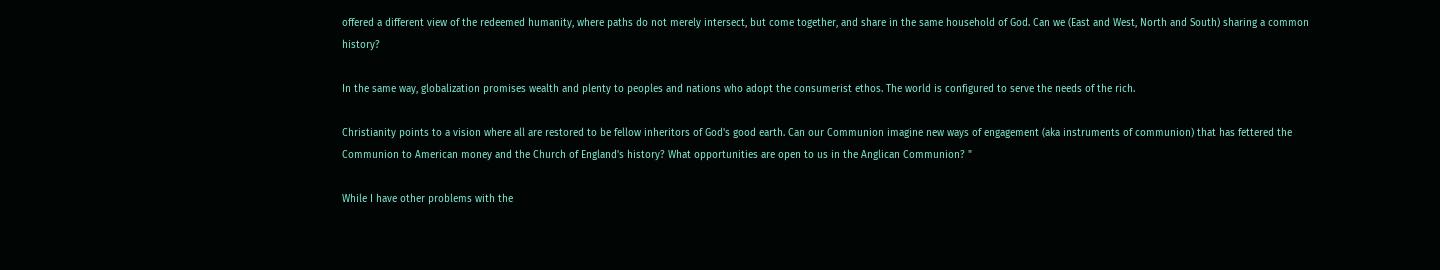offered a different view of the redeemed humanity, where paths do not merely intersect, but come together, and share in the same household of God. Can we (East and West, North and South) sharing a common history?

In the same way, globalization promises wealth and plenty to peoples and nations who adopt the consumerist ethos. The world is configured to serve the needs of the rich.

Christianity points to a vision where all are restored to be fellow inheritors of God's good earth. Can our Communion imagine new ways of engagement (aka instruments of communion) that has fettered the Communion to American money and the Church of England's history? What opportunities are open to us in the Anglican Communion? "

While I have other problems with the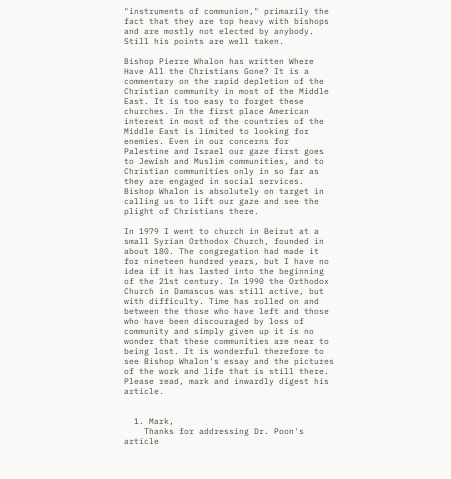"instruments of communion," primarily the fact that they are top heavy with bishops and are mostly not elected by anybody. Still his points are well taken.

Bishop Pierre Whalon has written Where Have All the Christians Gone? It is a commentary on the rapid depletion of the Christian community in most of the Middle East. It is too easy to forget these churches. In the first place American interest in most of the countries of the Middle East is limited to looking for enemies. Even in our concerns for Palestine and Israel our gaze first goes to Jewish and Muslim communities, and to Christian communities only in so far as they are engaged in social services. Bishop Whalon is absolutely on target in calling us to lift our gaze and see the plight of Christians there.

In 1979 I went to church in Beirut at a small Syrian Orthodox Church, founded in about 180. The congregation had made it for nineteen hundred years, but I have no idea if it has lasted into the beginning of the 21st century. In 1990 the Orthodox Church in Damascus was still active, but with difficulty. Time has rolled on and between the those who have left and those who have been discouraged by loss of community and simply given up it is no wonder that these communities are near to being lost. It is wonderful therefore to see Bishop Whalon's essay and the pictures of the work and life that is still there. Please read, mark and inwardly digest his article.


  1. Mark,
    Thanks for addressing Dr. Poon's article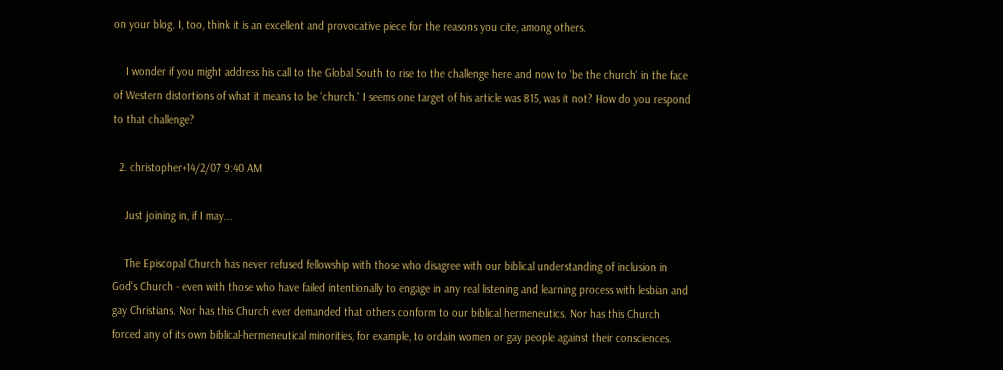on your blog. I, too, think it is an excellent and provocative piece for the reasons you cite, among others.

    I wonder if you might address his call to the Global South to rise to the challenge here and now to 'be the church' in the face of Western distortions of what it means to be 'church.' I seems one target of his article was 815, was it not? How do you respond to that challenge?

  2. christopher+14/2/07 9:40 AM

    Just joining in, if I may...

    The Episcopal Church has never refused fellowship with those who disagree with our biblical understanding of inclusion in God's Church - even with those who have failed intentionally to engage in any real listening and learning process with lesbian and gay Christians. Nor has this Church ever demanded that others conform to our biblical hermeneutics. Nor has this Church forced any of its own biblical-hermeneutical minorities, for example, to ordain women or gay people against their consciences.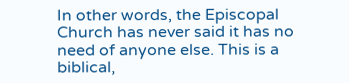In other words, the Episcopal Church has never said it has no need of anyone else. This is a biblical,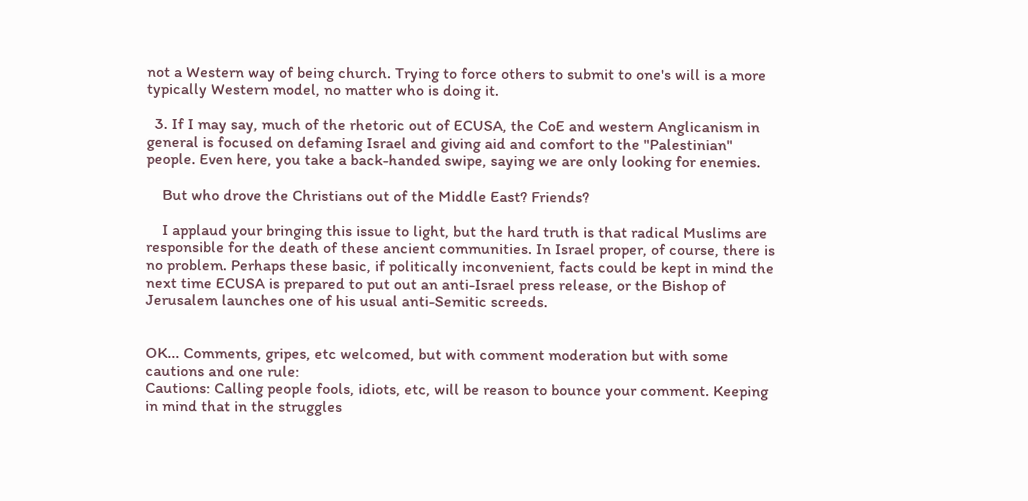not a Western way of being church. Trying to force others to submit to one's will is a more typically Western model, no matter who is doing it.

  3. If I may say, much of the rhetoric out of ECUSA, the CoE and western Anglicanism in general is focused on defaming Israel and giving aid and comfort to the "Palestinian" people. Even here, you take a back-handed swipe, saying we are only looking for enemies.

    But who drove the Christians out of the Middle East? Friends?

    I applaud your bringing this issue to light, but the hard truth is that radical Muslims are responsible for the death of these ancient communities. In Israel proper, of course, there is no problem. Perhaps these basic, if politically inconvenient, facts could be kept in mind the next time ECUSA is prepared to put out an anti-Israel press release, or the Bishop of Jerusalem launches one of his usual anti-Semitic screeds.


OK... Comments, gripes, etc welcomed, but with comment moderation but with some cautions and one rule:
Cautions: Calling people fools, idiots, etc, will be reason to bounce your comment. Keeping in mind that in the struggles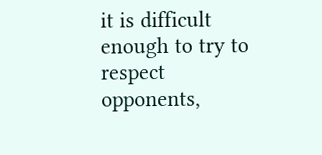it is difficult enough to try to respect opponents,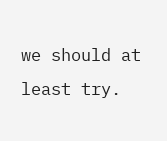we should at least try.